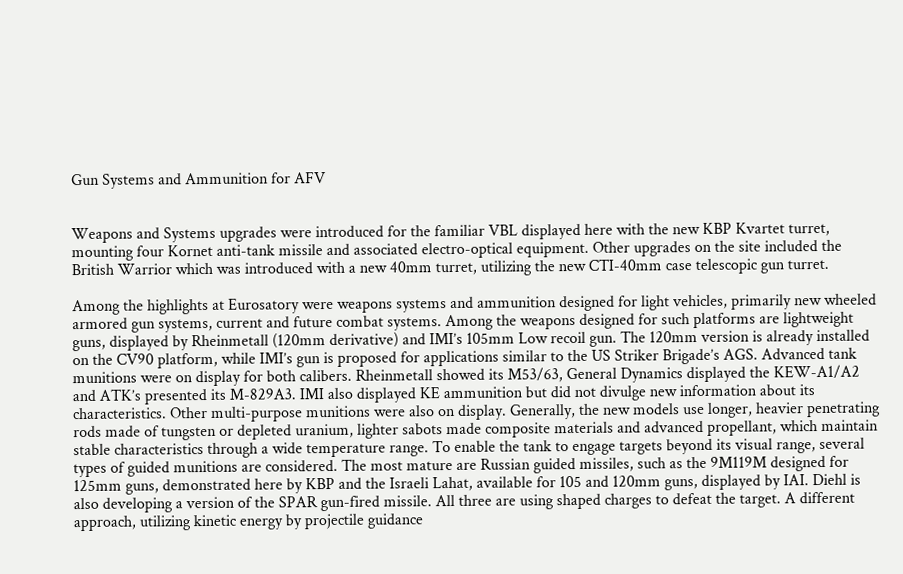Gun Systems and Ammunition for AFV


Weapons and Systems upgrades were introduced for the familiar VBL displayed here with the new KBP Kvartet turret, mounting four Kornet anti-tank missile and associated electro-optical equipment. Other upgrades on the site included the British Warrior which was introduced with a new 40mm turret, utilizing the new CTI-40mm case telescopic gun turret.

Among the highlights at Eurosatory were weapons systems and ammunition designed for light vehicles, primarily new wheeled armored gun systems, current and future combat systems. Among the weapons designed for such platforms are lightweight guns, displayed by Rheinmetall (120mm derivative) and IMI’s 105mm Low recoil gun. The 120mm version is already installed on the CV90 platform, while IMI’s gun is proposed for applications similar to the US Striker Brigade’s AGS. Advanced tank munitions were on display for both calibers. Rheinmetall showed its M53/63, General Dynamics displayed the KEW-A1/A2 and ATK’s presented its M-829A3. IMI also displayed KE ammunition but did not divulge new information about its characteristics. Other multi-purpose munitions were also on display. Generally, the new models use longer, heavier penetrating rods made of tungsten or depleted uranium, lighter sabots made composite materials and advanced propellant, which maintain stable characteristics through a wide temperature range. To enable the tank to engage targets beyond its visual range, several types of guided munitions are considered. The most mature are Russian guided missiles, such as the 9M119M designed for 125mm guns, demonstrated here by KBP and the Israeli Lahat, available for 105 and 120mm guns, displayed by IAI. Diehl is also developing a version of the SPAR gun-fired missile. All three are using shaped charges to defeat the target. A different approach, utilizing kinetic energy by projectile guidance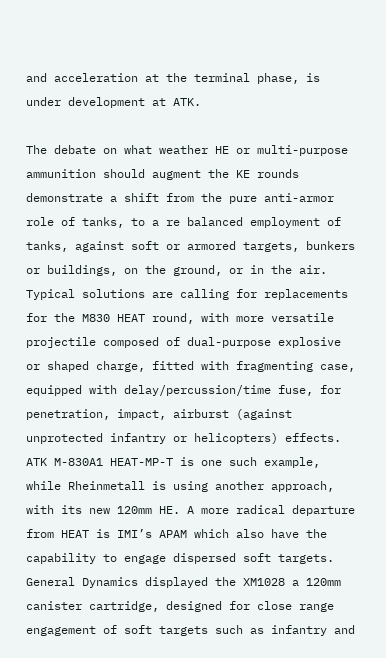and acceleration at the terminal phase, is under development at ATK.

The debate on what weather HE or multi-purpose ammunition should augment the KE rounds demonstrate a shift from the pure anti-armor role of tanks, to a re balanced employment of tanks, against soft or armored targets, bunkers or buildings, on the ground, or in the air. Typical solutions are calling for replacements for the M830 HEAT round, with more versatile projectile composed of dual-purpose explosive or shaped charge, fitted with fragmenting case, equipped with delay/percussion/time fuse, for penetration, impact, airburst (against unprotected infantry or helicopters) effects. ATK M-830A1 HEAT-MP-T is one such example, while Rheinmetall is using another approach, with its new 120mm HE. A more radical departure from HEAT is IMI’s APAM which also have the capability to engage dispersed soft targets. General Dynamics displayed the XM1028 a 120mm canister cartridge, designed for close range engagement of soft targets such as infantry and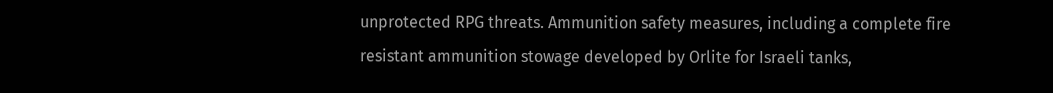unprotected RPG threats. Ammunition safety measures, including a complete fire resistant ammunition stowage developed by Orlite for Israeli tanks,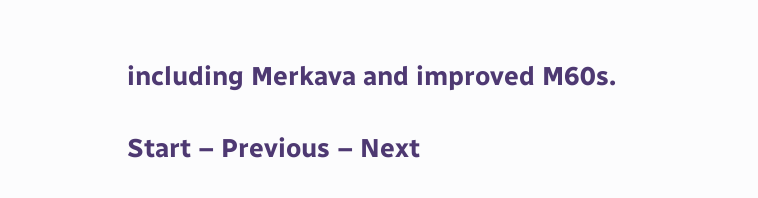including Merkava and improved M60s.

Start – Previous – Next